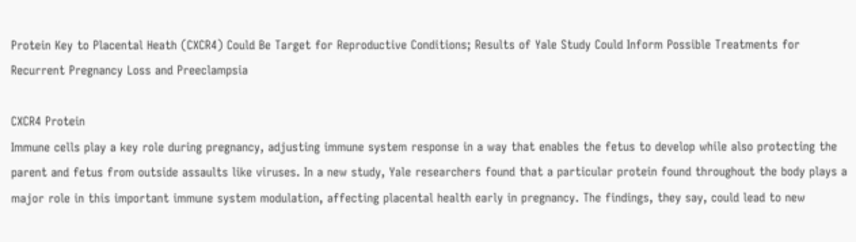Protein Key to Placental Heath (CXCR4) Could Be Target for Reproductive Conditions; Results of Yale Study Could Inform Possible Treatments for Recurrent Pregnancy Loss and Preeclampsia

CXCR4 Protein
Immune cells play a key role during pregnancy, adjusting immune system response in a way that enables the fetus to develop while also protecting the parent and fetus from outside assaults like viruses. In a new study, Yale researchers found that a particular protein found throughout the body plays a major role in this important immune system modulation, affecting placental health early in pregnancy. The findings, they say, could lead to new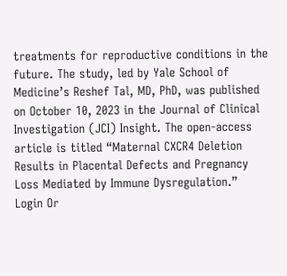treatments for reproductive conditions in the future. The study, led by Yale School of Medicine’s Reshef Tal, MD, PhD, was published on October 10, 2023 in the Journal of Clinical Investigation (JCI) Insight. The open-access article is titled “Maternal CXCR4 Deletion Results in Placental Defects and Pregnancy Loss Mediated by Immune Dysregulation.”
Login Or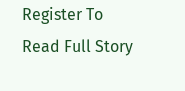Register To Read Full Story